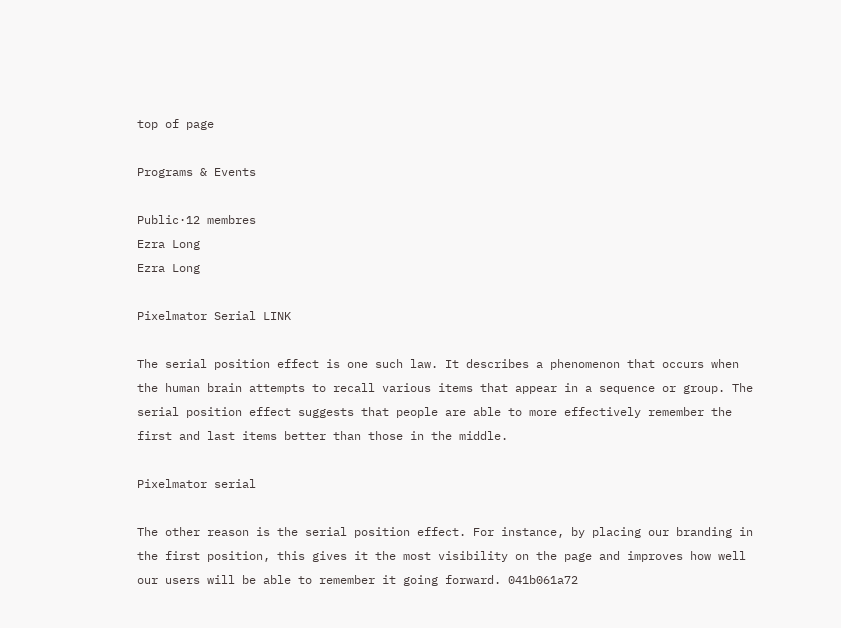top of page

Programs & Events

Public·12 membres
Ezra Long
Ezra Long

Pixelmator Serial LINK

The serial position effect is one such law. It describes a phenomenon that occurs when the human brain attempts to recall various items that appear in a sequence or group. The serial position effect suggests that people are able to more effectively remember the first and last items better than those in the middle.

Pixelmator serial

The other reason is the serial position effect. For instance, by placing our branding in the first position, this gives it the most visibility on the page and improves how well our users will be able to remember it going forward. 041b061a72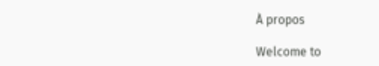À propos

Welcome to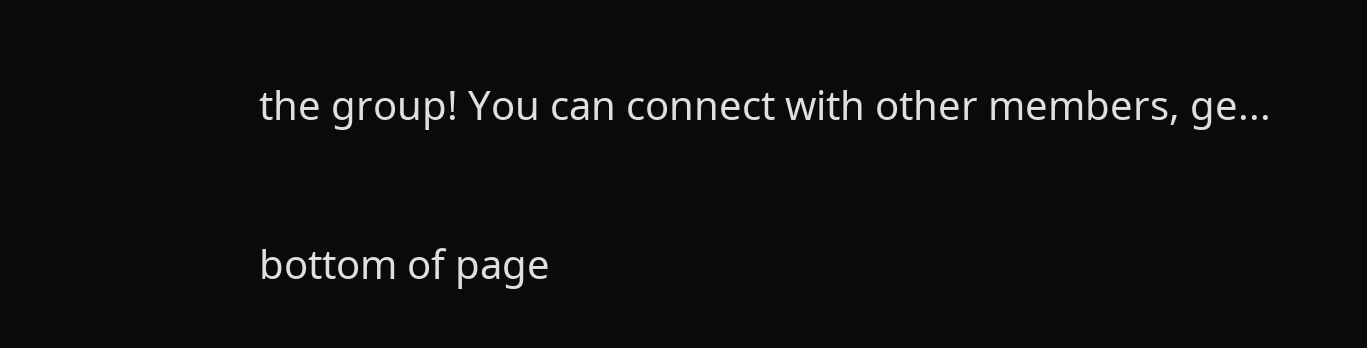the group! You can connect with other members, ge...


bottom of page